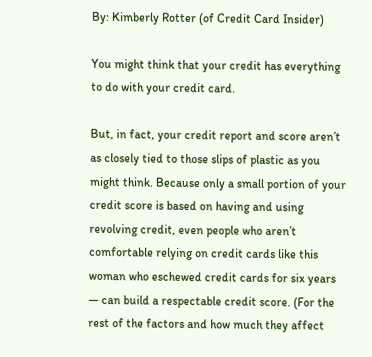By: Kimberly Rotter (of Credit Card Insider)

You might think that your credit has everything to do with your credit card.

But, in fact, your credit report and score aren’t as closely tied to those slips of plastic as you might think. Because only a small portion of your credit score is based on having and using revolving credit, even people who aren’t comfortable relying on credit cards like this woman who eschewed credit cards for six years — can build a respectable credit score. (For the rest of the factors and how much they affect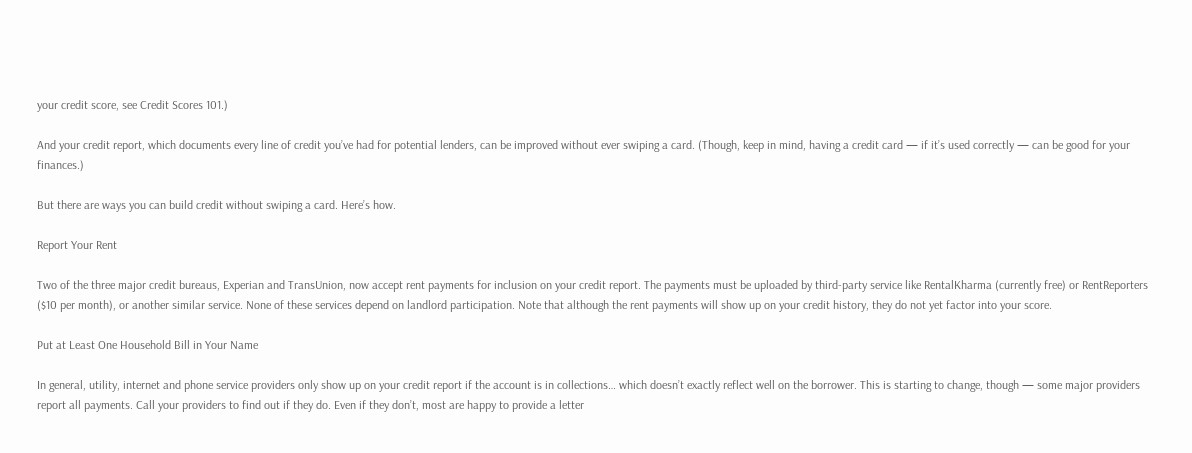your credit score, see Credit Scores 101.)

And your credit report, which documents every line of credit you’ve had for potential lenders, can be improved without ever swiping a card. (Though, keep in mind, having a credit card — if it’s used correctly — can be good for your finances.)

But there are ways you can build credit without swiping a card. Here’s how.

Report Your Rent

Two of the three major credit bureaus, Experian and TransUnion, now accept rent payments for inclusion on your credit report. The payments must be uploaded by third-party service like RentalKharma (currently free) or RentReporters ($10 per month), or another similar service. None of these services depend on landlord participation. Note that although the rent payments will show up on your credit history, they do not yet factor into your score.

Put at Least One Household Bill in Your Name

In general, utility, internet and phone service providers only show up on your credit report if the account is in collections… which doesn’t exactly reflect well on the borrower. This is starting to change, though — some major providers report all payments. Call your providers to find out if they do. Even if they don’t, most are happy to provide a letter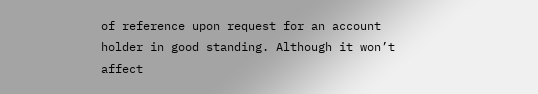of reference upon request for an account holder in good standing. Although it won’t affect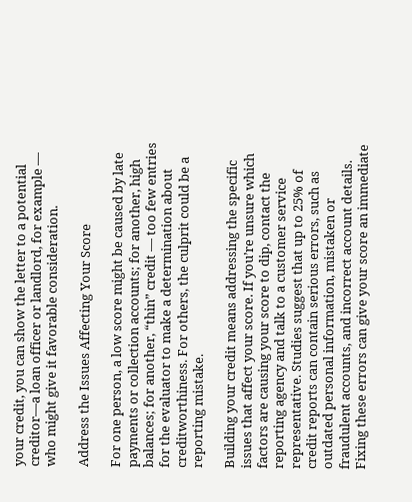your credit, you can show the letter to a potential creditor—a loan officer or landlord, for example — who might give it favorable consideration.

Address the Issues Affecting Your Score

For one person, a low score might be caused by late payments or collection accounts; for another, high balances; for another, “thin” credit — too few entries for the evaluator to make a determination about creditworthiness. For others, the culprit could be a reporting mistake.

Building your credit means addressing the specific issues that affect your score. If you’re unsure which factors are causing your score to dip, contact the reporting agency and talk to a customer service representative. Studies suggest that up to 25% of credit reports can contain serious errors, such as outdated personal information, mistaken or fraudulent accounts, and incorrect account details. Fixing these errors can give your score an immediate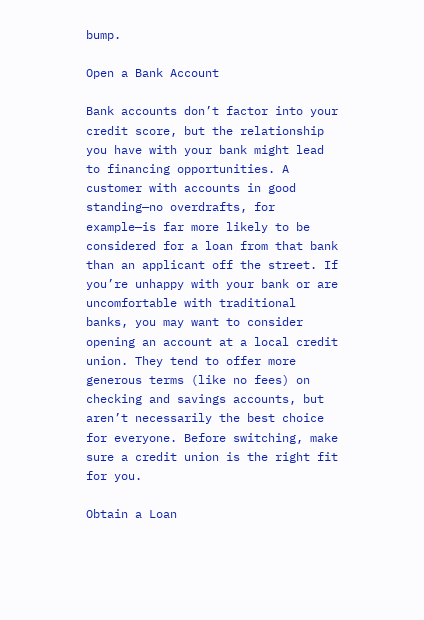bump.

Open a Bank Account

Bank accounts don’t factor into your credit score, but the relationship you have with your bank might lead to financing opportunities. A customer with accounts in good standing—no overdrafts, for example—is far more likely to be considered for a loan from that bank than an applicant off the street. If you’re unhappy with your bank or are uncomfortable with traditional banks, you may want to consider opening an account at a local credit union. They tend to offer more generous terms (like no fees) on checking and savings accounts, but aren’t necessarily the best choice for everyone. Before switching, make sure a credit union is the right fit for you.

Obtain a Loan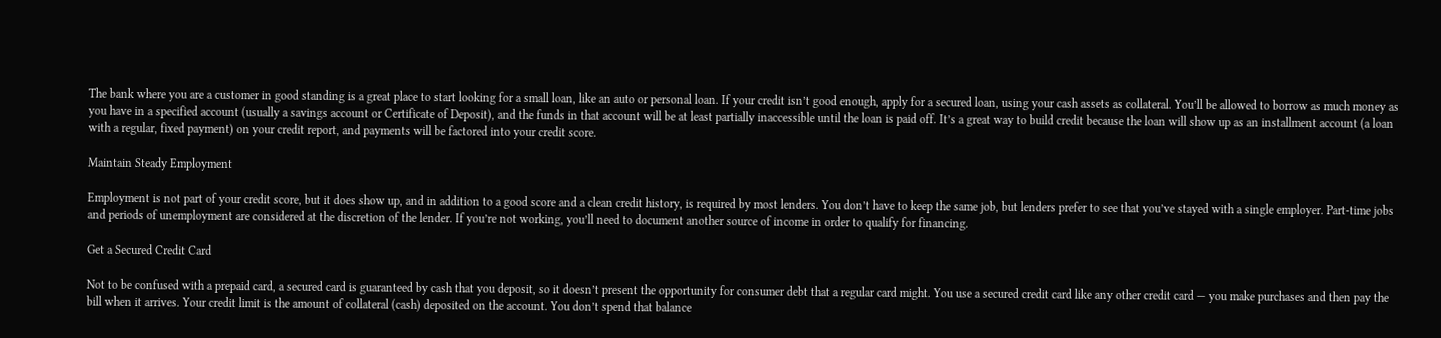The bank where you are a customer in good standing is a great place to start looking for a small loan, like an auto or personal loan. If your credit isn’t good enough, apply for a secured loan, using your cash assets as collateral. You’ll be allowed to borrow as much money as you have in a specified account (usually a savings account or Certificate of Deposit), and the funds in that account will be at least partially inaccessible until the loan is paid off. It’s a great way to build credit because the loan will show up as an installment account (a loan with a regular, fixed payment) on your credit report, and payments will be factored into your credit score.

Maintain Steady Employment

Employment is not part of your credit score, but it does show up, and in addition to a good score and a clean credit history, is required by most lenders. You don’t have to keep the same job, but lenders prefer to see that you’ve stayed with a single employer. Part-time jobs and periods of unemployment are considered at the discretion of the lender. If you’re not working, you’ll need to document another source of income in order to qualify for financing.

Get a Secured Credit Card

Not to be confused with a prepaid card, a secured card is guaranteed by cash that you deposit, so it doesn’t present the opportunity for consumer debt that a regular card might. You use a secured credit card like any other credit card — you make purchases and then pay the bill when it arrives. Your credit limit is the amount of collateral (cash) deposited on the account. You don’t spend that balance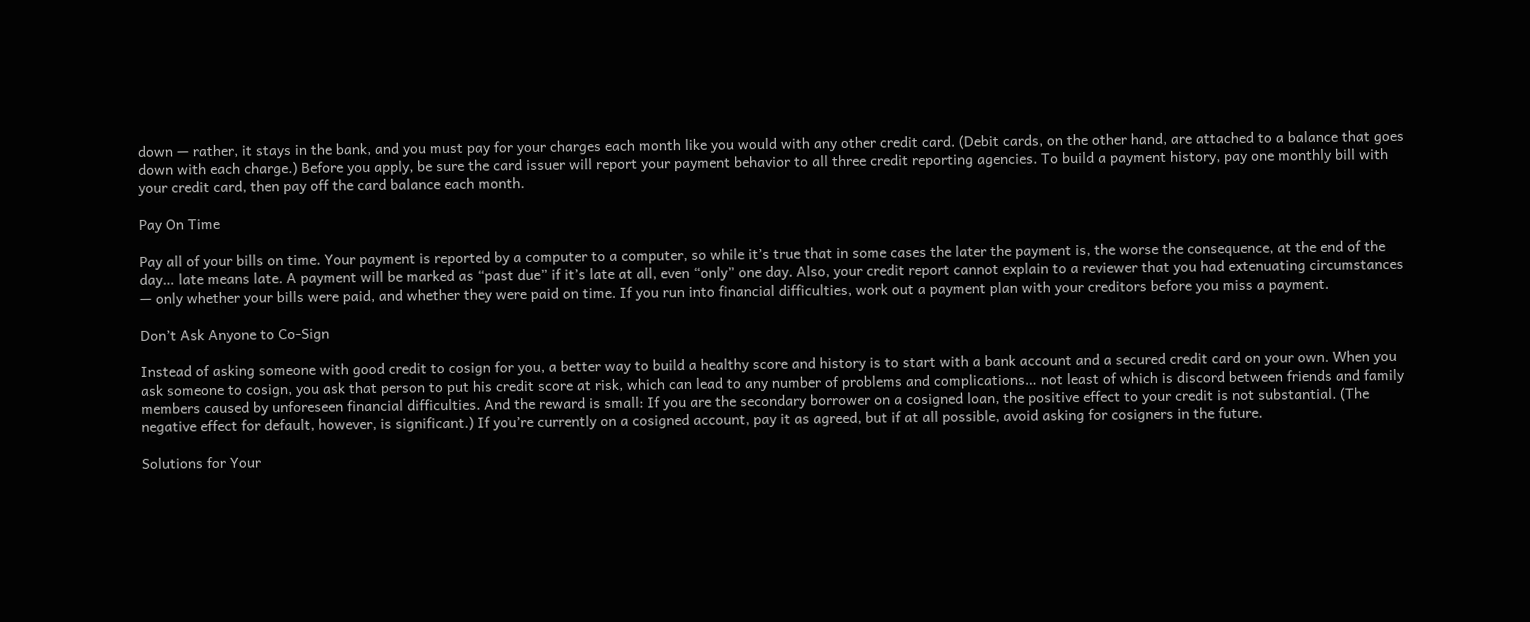down — rather, it stays in the bank, and you must pay for your charges each month like you would with any other credit card. (Debit cards, on the other hand, are attached to a balance that goes down with each charge.) Before you apply, be sure the card issuer will report your payment behavior to all three credit reporting agencies. To build a payment history, pay one monthly bill with your credit card, then pay off the card balance each month.

Pay On Time

Pay all of your bills on time. Your payment is reported by a computer to a computer, so while it’s true that in some cases the later the payment is, the worse the consequence, at the end of the day… late means late. A payment will be marked as “past due” if it’s late at all, even “only” one day. Also, your credit report cannot explain to a reviewer that you had extenuating circumstances — only whether your bills were paid, and whether they were paid on time. If you run into financial difficulties, work out a payment plan with your creditors before you miss a payment.

Don’t Ask Anyone to Co-Sign

Instead of asking someone with good credit to cosign for you, a better way to build a healthy score and history is to start with a bank account and a secured credit card on your own. When you ask someone to cosign, you ask that person to put his credit score at risk, which can lead to any number of problems and complications… not least of which is discord between friends and family members caused by unforeseen financial difficulties. And the reward is small: If you are the secondary borrower on a cosigned loan, the positive effect to your credit is not substantial. (The negative effect for default, however, is significant.) If you’re currently on a cosigned account, pay it as agreed, but if at all possible, avoid asking for cosigners in the future.

Solutions for Your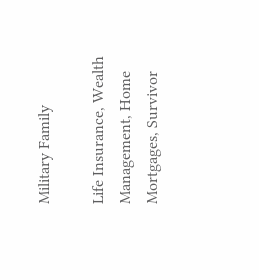Military Family

Life Insurance, Wealth Management, Home Mortgages, Survivor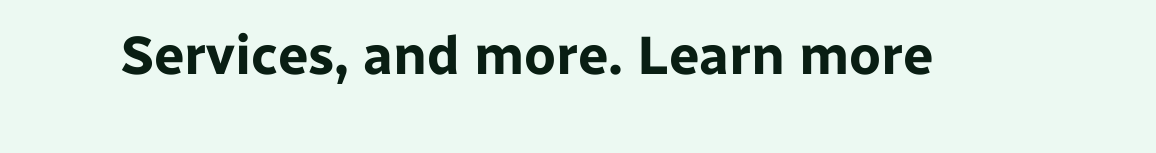Services, and more. Learn more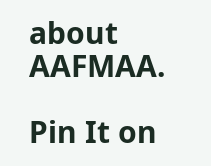about AAFMAA.

Pin It on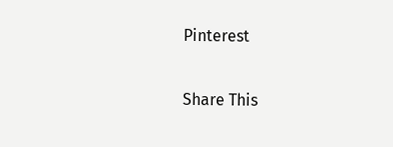Pinterest

Share This